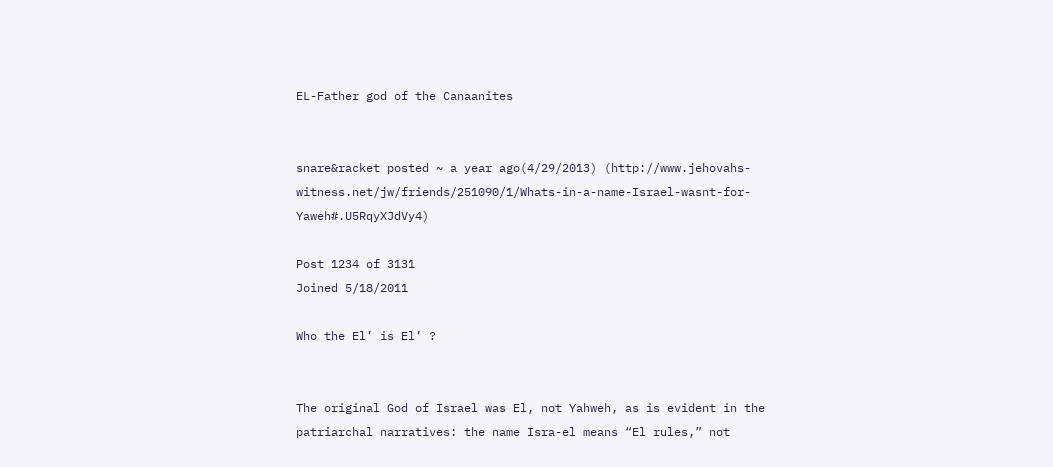EL-Father god of the Canaanites


snare&racket posted ~ a year ago(4/29/2013) (http://www.jehovahs-witness.net/jw/friends/251090/1/Whats-in-a-name-Israel-wasnt-for-Yaweh#.U5RqyXJdVy4)

Post 1234 of 3131
Joined 5/18/2011

Who the El’ is El’ ?


The original God of Israel was El, not Yahweh, as is evident in the patriarchal narratives: the name Isra-el means “El rules,” not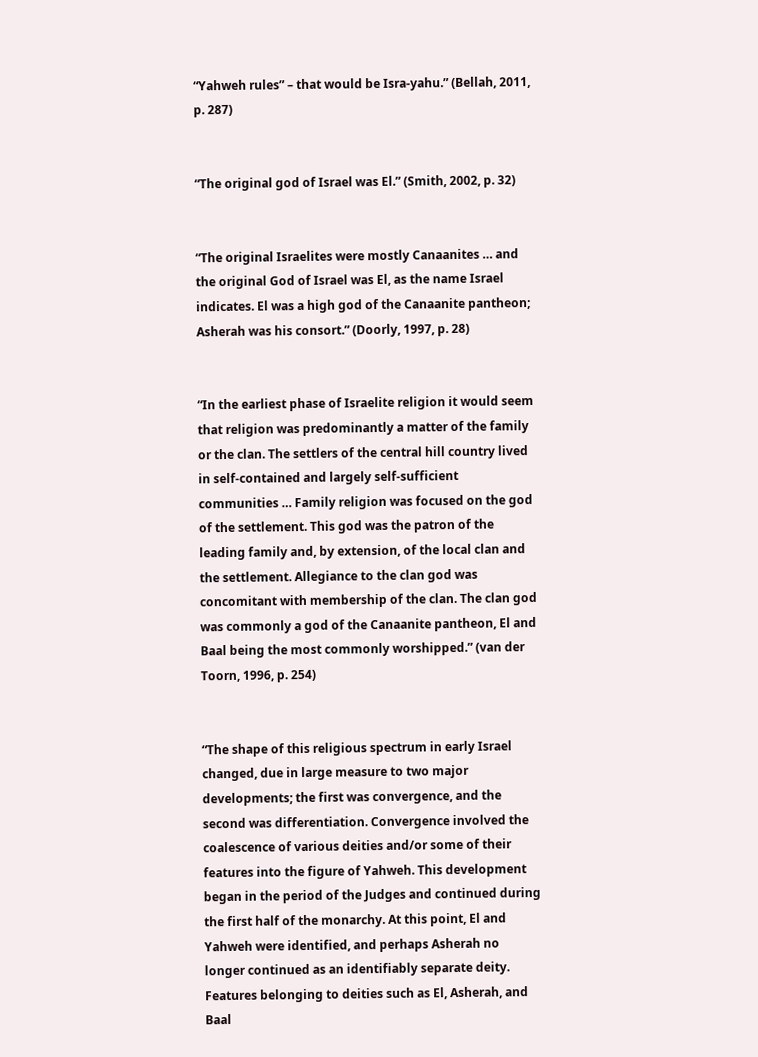“Yahweh rules” – that would be Isra-yahu.” (Bellah, 2011, p. 287)


“The original god of Israel was El.” (Smith, 2002, p. 32)


“The original Israelites were mostly Canaanites … and the original God of Israel was El, as the name Israel indicates. El was a high god of the Canaanite pantheon; Asherah was his consort.” (Doorly, 1997, p. 28)


“In the earliest phase of Israelite religion it would seem that religion was predominantly a matter of the family or the clan. The settlers of the central hill country lived in self-contained and largely self-sufficient communities … Family religion was focused on the god of the settlement. This god was the patron of the leading family and, by extension, of the local clan and the settlement. Allegiance to the clan god was concomitant with membership of the clan. The clan god was commonly a god of the Canaanite pantheon, El and Baal being the most commonly worshipped.” (van der Toorn, 1996, p. 254)


“The shape of this religious spectrum in early Israel changed, due in large measure to two major developments; the first was convergence, and the second was differentiation. Convergence involved the coalescence of various deities and/or some of their features into the figure of Yahweh. This development began in the period of the Judges and continued during the first half of the monarchy. At this point, El and Yahweh were identified, and perhaps Asherah no longer continued as an identifiably separate deity. Features belonging to deities such as El, Asherah, and Baal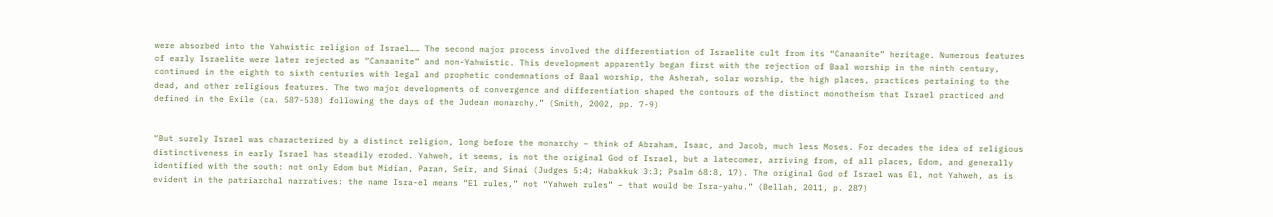were absorbed into the Yahwistic religion of Israel…… The second major process involved the differentiation of Israelite cult from its “Canaanite” heritage. Numerous features of early Israelite were later rejected as “Canaanite” and non-Yahwistic. This development apparently began first with the rejection of Baal worship in the ninth century, continued in the eighth to sixth centuries with legal and prophetic condemnations of Baal worship, the Asherah, solar worship, the high places, practices pertaining to the dead, and other religious features. The two major developments of convergence and differentiation shaped the contours of the distinct monotheism that Israel practiced and defined in the Exile (ca. 587-538) following the days of the Judean monarchy.” (Smith, 2002, pp. 7-9)


“But surely Israel was characterized by a distinct religion, long before the monarchy – think of Abraham, Isaac, and Jacob, much less Moses. For decades the idea of religious distinctiveness in early Israel has steadily eroded. Yahweh, it seems, is not the original God of Israel, but a latecomer, arriving from, of all places, Edom, and generally identified with the south: not only Edom but Midian, Paran, Seir, and Sinai (Judges 5:4; Habakkuk 3:3; Psalm 68:8, 17). The original God of Israel was El, not Yahweh, as is evident in the patriarchal narratives: the name Isra-el means “El rules,” not “Yahweh rules” – that would be Isra-yahu.” (Bellah, 2011, p. 287)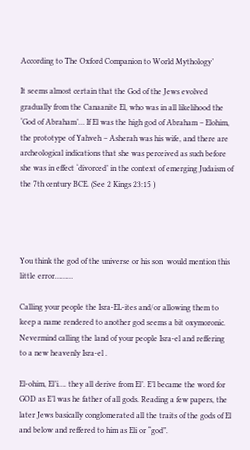According to The Oxford Companion to World Mythology’

It seems almost certain that the God of the Jews evolved gradually from the Canaanite El, who was in all likelihood the ‘God of Abraham’… If El was the high god of Abraham – Elohim, the prototype of Yahveh – Asherah was his wife, and there are archeological indications that she was perceived as such before she was in effect ‘divorced’ in the context of emerging Judaism of the 7th century BCE. (See 2 Kings 23:15 )




You think the god of the universe or his son  would mention this little error………

Calling your people the Isra-EL-ites and/or allowing them to keep a name rendered to another god seems a bit oxymoronic. Nevermind calling the land of your people Isra-el and reffering to a new heavenly Isra-el .

El-ohim, El’i…. they all derive from El’. E’l became the word for GOD as E’l was he father of all gods. Reading a few papers, the later Jews basically conglomerated all the traits of the gods of El and below and reffered to him as Eli or “god”.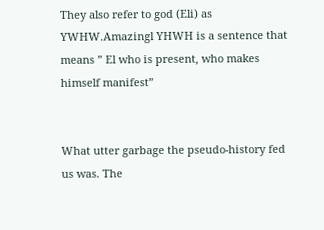They also refer to god (Eli) as YWHW.Amazingl YHWH is a sentence that means ” El who is present, who makes himself manifest”


What utter garbage the pseudo-history fed us was. The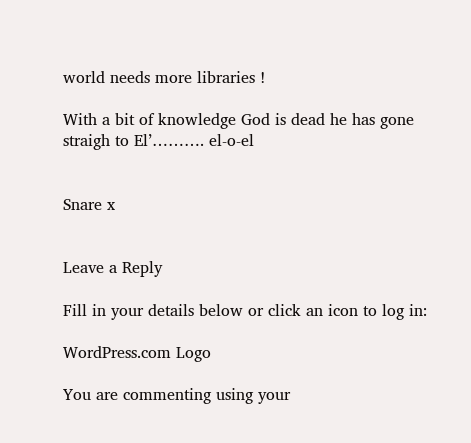world needs more libraries !

With a bit of knowledge God is dead he has gone straigh to El’………. el-o-el


Snare x


Leave a Reply

Fill in your details below or click an icon to log in:

WordPress.com Logo

You are commenting using your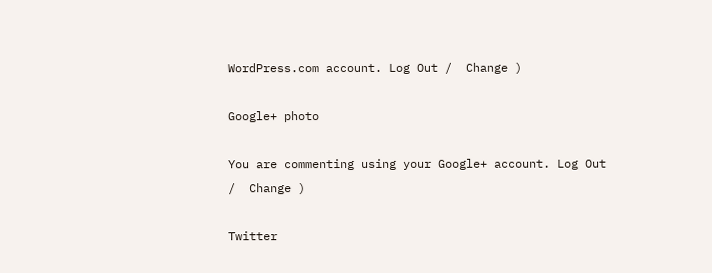WordPress.com account. Log Out /  Change )

Google+ photo

You are commenting using your Google+ account. Log Out /  Change )

Twitter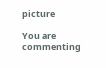picture

You are commenting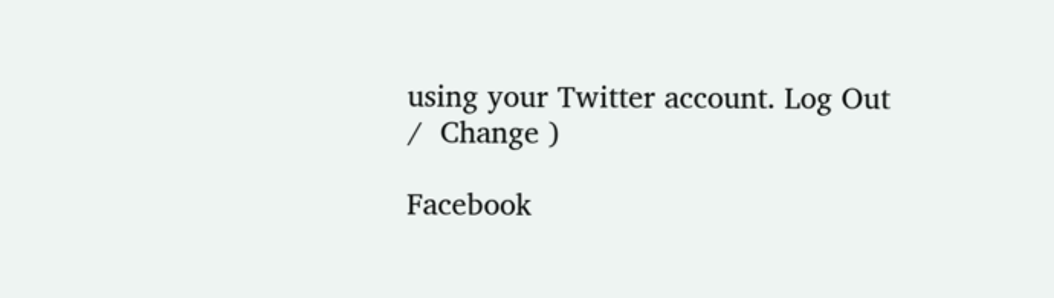using your Twitter account. Log Out /  Change )

Facebook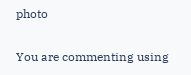photo

You are commenting using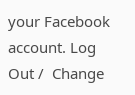your Facebook account. Log Out /  Change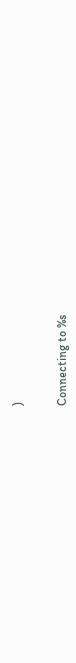)


Connecting to %s